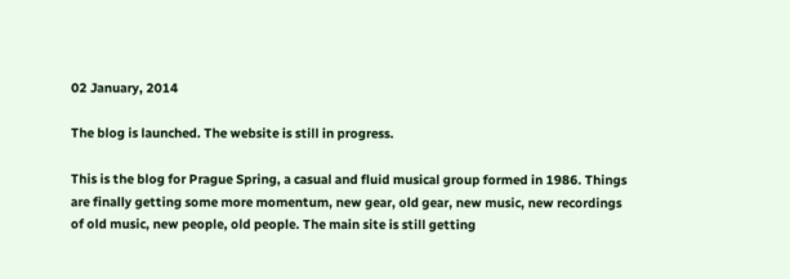02 January, 2014

The blog is launched. The website is still in progress.

This is the blog for Prague Spring, a casual and fluid musical group formed in 1986. Things are finally getting some more momentum, new gear, old gear, new music, new recordings of old music, new people, old people. The main site is still getting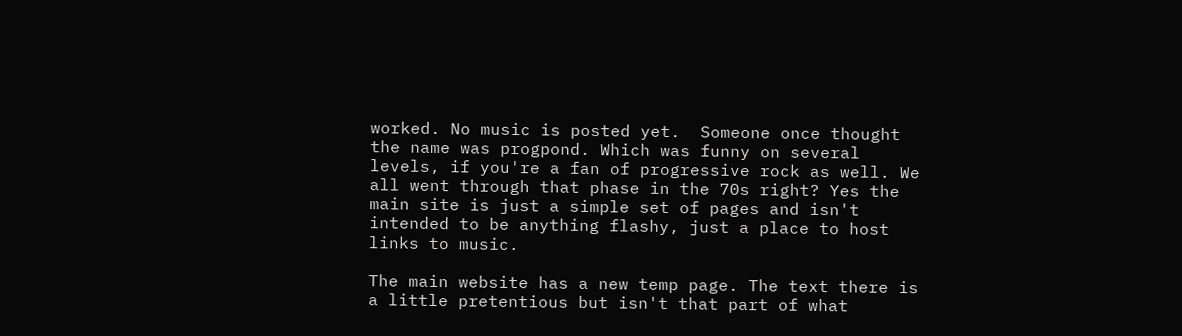worked. No music is posted yet.  Someone once thought the name was progpond. Which was funny on several levels, if you're a fan of progressive rock as well. We all went through that phase in the 70s right? Yes the main site is just a simple set of pages and isn't intended to be anything flashy, just a place to host links to music.

The main website has a new temp page. The text there is a little pretentious but isn't that part of what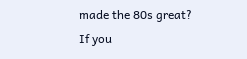made the 80s great? If you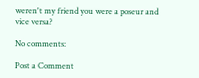weren't my friend you were a poseur and vice versa?

No comments:

Post a Comment